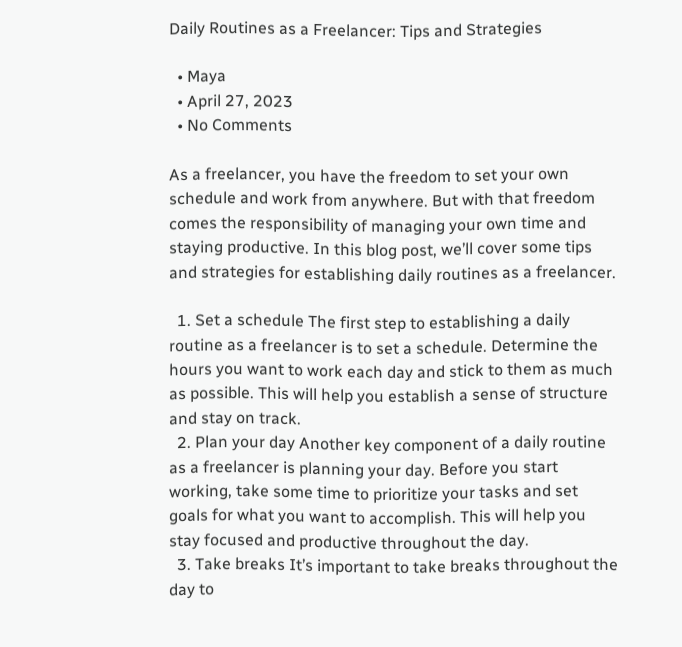Daily Routines as a Freelancer: Tips and Strategies

  • Maya
  • April 27, 2023
  • No Comments

As a freelancer, you have the freedom to set your own schedule and work from anywhere. But with that freedom comes the responsibility of managing your own time and staying productive. In this blog post, we’ll cover some tips and strategies for establishing daily routines as a freelancer.

  1. Set a schedule The first step to establishing a daily routine as a freelancer is to set a schedule. Determine the hours you want to work each day and stick to them as much as possible. This will help you establish a sense of structure and stay on track.
  2. Plan your day Another key component of a daily routine as a freelancer is planning your day. Before you start working, take some time to prioritize your tasks and set goals for what you want to accomplish. This will help you stay focused and productive throughout the day.
  3. Take breaks It’s important to take breaks throughout the day to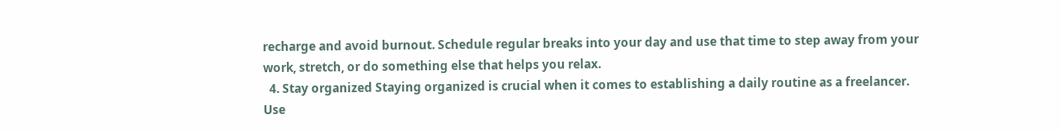recharge and avoid burnout. Schedule regular breaks into your day and use that time to step away from your work, stretch, or do something else that helps you relax.
  4. Stay organized Staying organized is crucial when it comes to establishing a daily routine as a freelancer. Use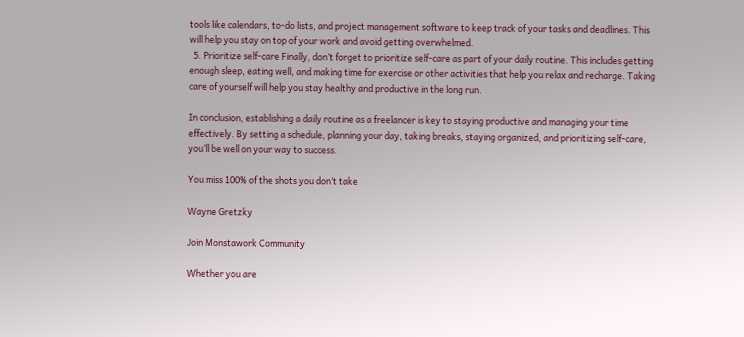tools like calendars, to-do lists, and project management software to keep track of your tasks and deadlines. This will help you stay on top of your work and avoid getting overwhelmed.
  5. Prioritize self-care Finally, don’t forget to prioritize self-care as part of your daily routine. This includes getting enough sleep, eating well, and making time for exercise or other activities that help you relax and recharge. Taking care of yourself will help you stay healthy and productive in the long run.

In conclusion, establishing a daily routine as a freelancer is key to staying productive and managing your time effectively. By setting a schedule, planning your day, taking breaks, staying organized, and prioritizing self-care, you’ll be well on your way to success.

You miss 100% of the shots you don’t take

Wayne Gretzky

Join Monstawork Community

Whether you are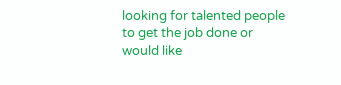looking for talented people to get the job done or would like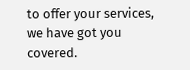to offer your services, we have got you covered.